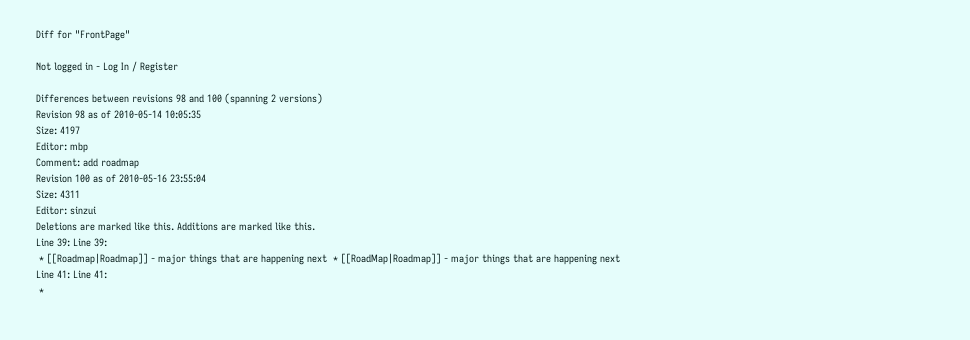Diff for "FrontPage"

Not logged in - Log In / Register

Differences between revisions 98 and 100 (spanning 2 versions)
Revision 98 as of 2010-05-14 10:05:35
Size: 4197
Editor: mbp
Comment: add roadmap
Revision 100 as of 2010-05-16 23:55:04
Size: 4311
Editor: sinzui
Deletions are marked like this. Additions are marked like this.
Line 39: Line 39:
 * [[Roadmap|Roadmap]] - major things that are happening next  * [[RoadMap|Roadmap]] - major things that are happening next
Line 41: Line 41:
 *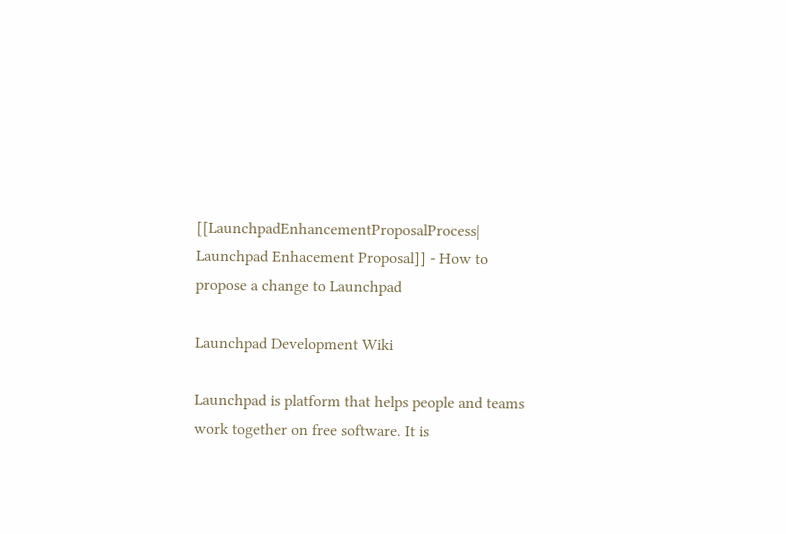[[LaunchpadEnhancementProposalProcess| Launchpad Enhacement Proposal]] - How to propose a change to Launchpad

Launchpad Development Wiki

Launchpad is platform that helps people and teams work together on free software. It is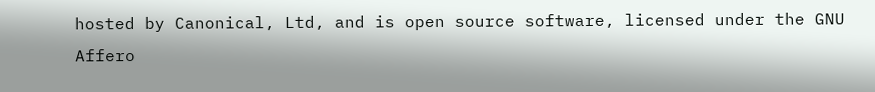hosted by Canonical, Ltd, and is open source software, licensed under the GNU Affero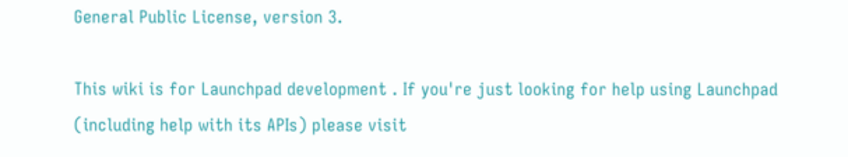General Public License, version 3.

This wiki is for Launchpad development . If you're just looking for help using Launchpad (including help with its APIs) please visit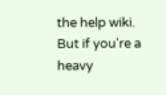the help wiki. But if you're a heavy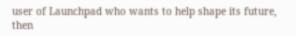user of Launchpad who wants to help shape its future, then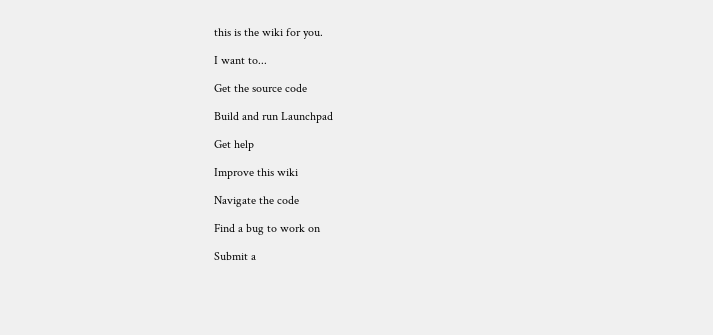this is the wiki for you.

I want to...

Get the source code

Build and run Launchpad

Get help

Improve this wiki

Navigate the code

Find a bug to work on

Submit a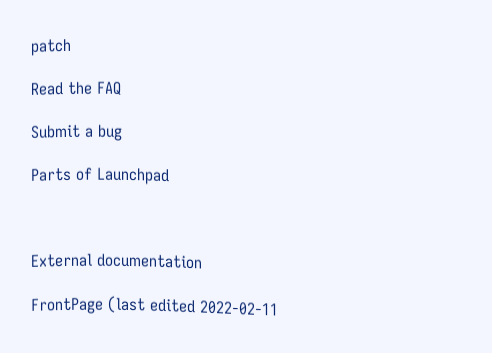patch

Read the FAQ

Submit a bug

Parts of Launchpad



External documentation

FrontPage (last edited 2022-02-11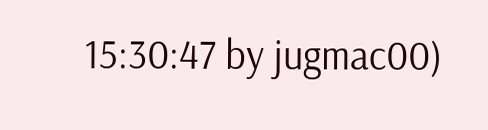15:30:47 by jugmac00)